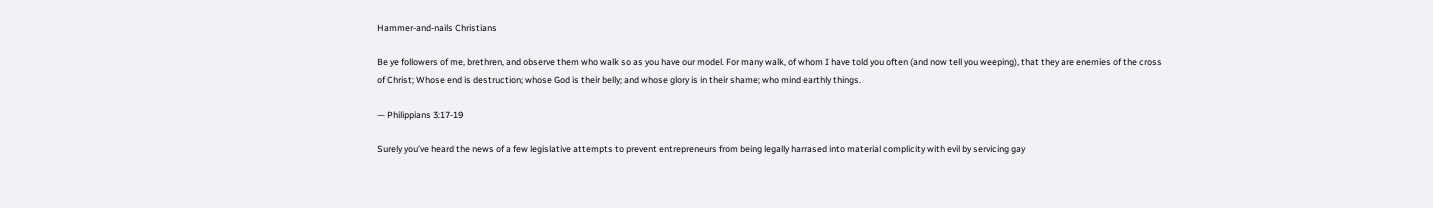Hammer-and-nails Christians

Be ye followers of me, brethren, and observe them who walk so as you have our model. For many walk, of whom I have told you often (and now tell you weeping), that they are enemies of the cross of Christ; Whose end is destruction; whose God is their belly; and whose glory is in their shame; who mind earthly things.

— Philippians 3:17-19

Surely you’ve heard the news of a few legislative attempts to prevent entrepreneurs from being legally harrased into material complicity with evil by servicing gay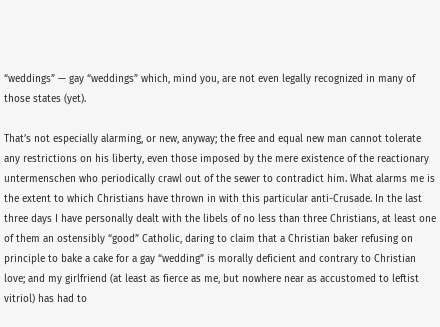“weddings” — gay “weddings” which, mind you, are not even legally recognized in many of those states (yet).

That’s not especially alarming, or new, anyway; the free and equal new man cannot tolerate any restrictions on his liberty, even those imposed by the mere existence of the reactionary untermenschen who periodically crawl out of the sewer to contradict him. What alarms me is the extent to which Christians have thrown in with this particular anti-Crusade. In the last three days I have personally dealt with the libels of no less than three Christians, at least one of them an ostensibly “good” Catholic, daring to claim that a Christian baker refusing on principle to bake a cake for a gay “wedding” is morally deficient and contrary to Christian love; and my girlfriend (at least as fierce as me, but nowhere near as accustomed to leftist vitriol) has had to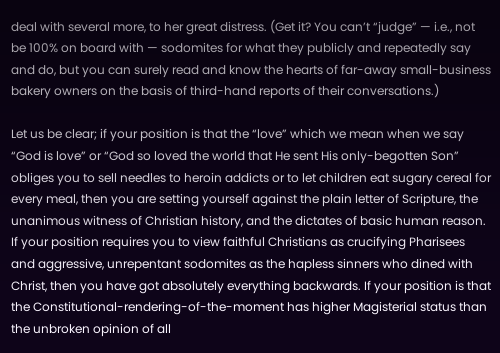deal with several more, to her great distress. (Get it? You can’t “judge” — i.e., not be 100% on board with — sodomites for what they publicly and repeatedly say and do, but you can surely read and know the hearts of far-away small-business bakery owners on the basis of third-hand reports of their conversations.)

Let us be clear; if your position is that the “love” which we mean when we say “God is love” or “God so loved the world that He sent His only-begotten Son” obliges you to sell needles to heroin addicts or to let children eat sugary cereal for every meal, then you are setting yourself against the plain letter of Scripture, the unanimous witness of Christian history, and the dictates of basic human reason. If your position requires you to view faithful Christians as crucifying Pharisees and aggressive, unrepentant sodomites as the hapless sinners who dined with Christ, then you have got absolutely everything backwards. If your position is that the Constitutional-rendering-of-the-moment has higher Magisterial status than the unbroken opinion of all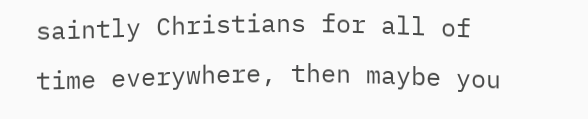saintly Christians for all of time everywhere, then maybe you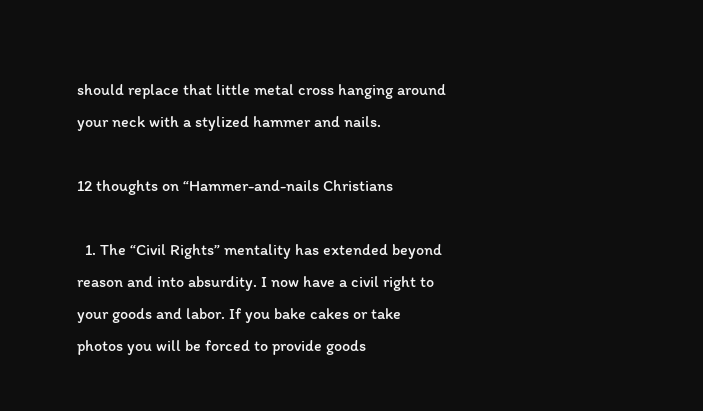should replace that little metal cross hanging around your neck with a stylized hammer and nails.

12 thoughts on “Hammer-and-nails Christians

  1. The “Civil Rights” mentality has extended beyond reason and into absurdity. I now have a civil right to your goods and labor. If you bake cakes or take photos you will be forced to provide goods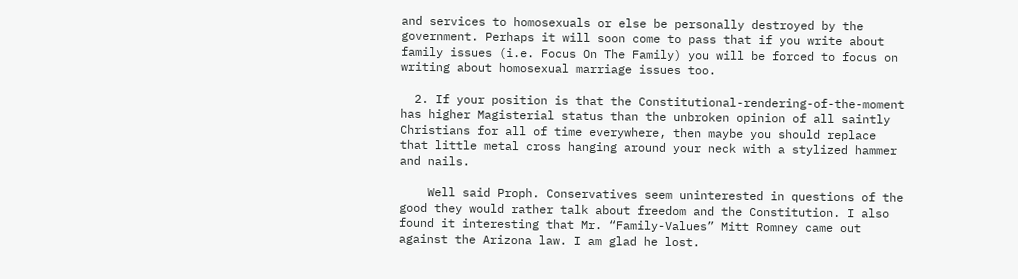and services to homosexuals or else be personally destroyed by the government. Perhaps it will soon come to pass that if you write about family issues (i.e. Focus On The Family) you will be forced to focus on writing about homosexual marriage issues too.

  2. If your position is that the Constitutional-rendering-of-the-moment has higher Magisterial status than the unbroken opinion of all saintly Christians for all of time everywhere, then maybe you should replace that little metal cross hanging around your neck with a stylized hammer and nails.

    Well said Proph. Conservatives seem uninterested in questions of the good they would rather talk about freedom and the Constitution. I also found it interesting that Mr. “Family-Values” Mitt Romney came out against the Arizona law. I am glad he lost.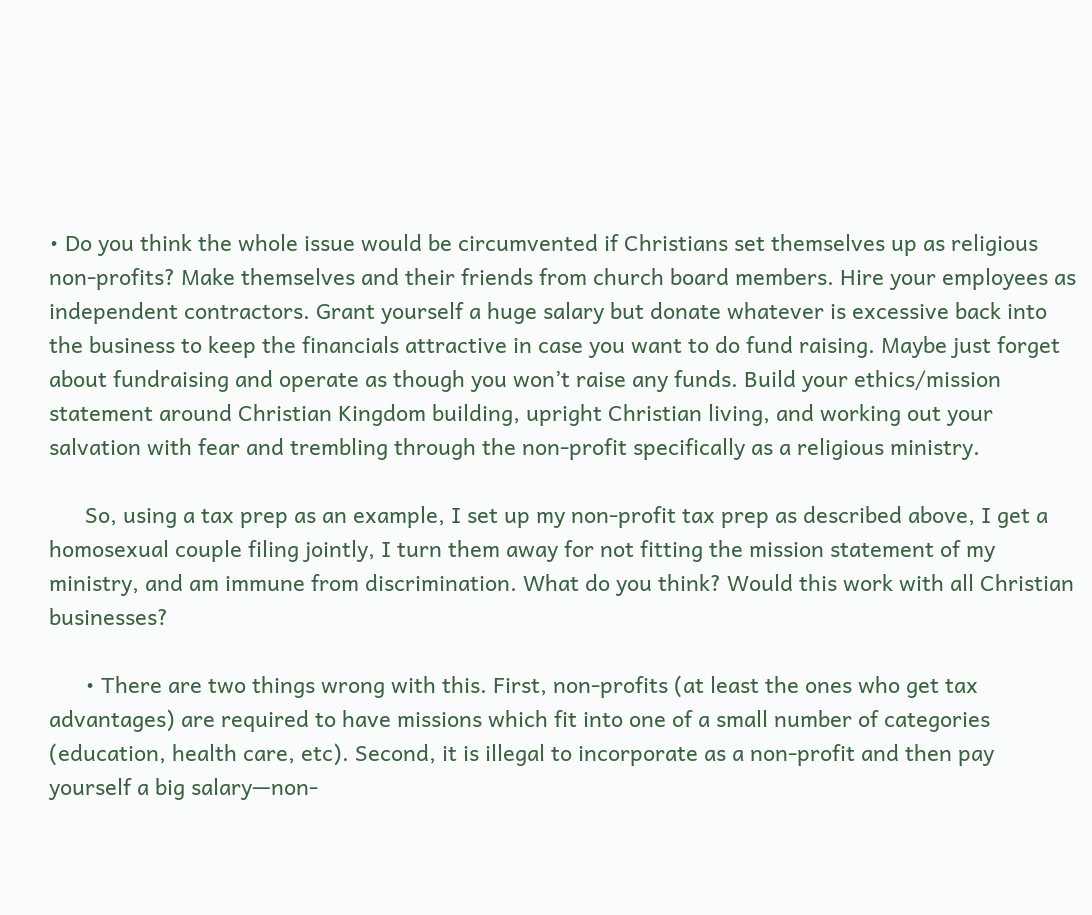• Do you think the whole issue would be circumvented if Christians set themselves up as religious non-profits? Make themselves and their friends from church board members. Hire your employees as independent contractors. Grant yourself a huge salary but donate whatever is excessive back into the business to keep the financials attractive in case you want to do fund raising. Maybe just forget about fundraising and operate as though you won’t raise any funds. Build your ethics/mission statement around Christian Kingdom building, upright Christian living, and working out your salvation with fear and trembling through the non-profit specifically as a religious ministry.

      So, using a tax prep as an example, I set up my non-profit tax prep as described above, I get a homosexual couple filing jointly, I turn them away for not fitting the mission statement of my ministry, and am immune from discrimination. What do you think? Would this work with all Christian businesses?

      • There are two things wrong with this. First, non-profits (at least the ones who get tax advantages) are required to have missions which fit into one of a small number of categories (education, health care, etc). Second, it is illegal to incorporate as a non-profit and then pay yourself a big salary—non-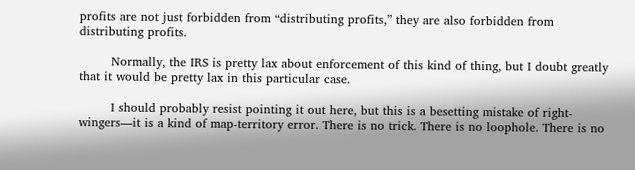profits are not just forbidden from “distributing profits,” they are also forbidden from distributing profits.

        Normally, the IRS is pretty lax about enforcement of this kind of thing, but I doubt greatly that it would be pretty lax in this particular case.

        I should probably resist pointing it out here, but this is a besetting mistake of right-wingers—it is a kind of map-territory error. There is no trick. There is no loophole. There is no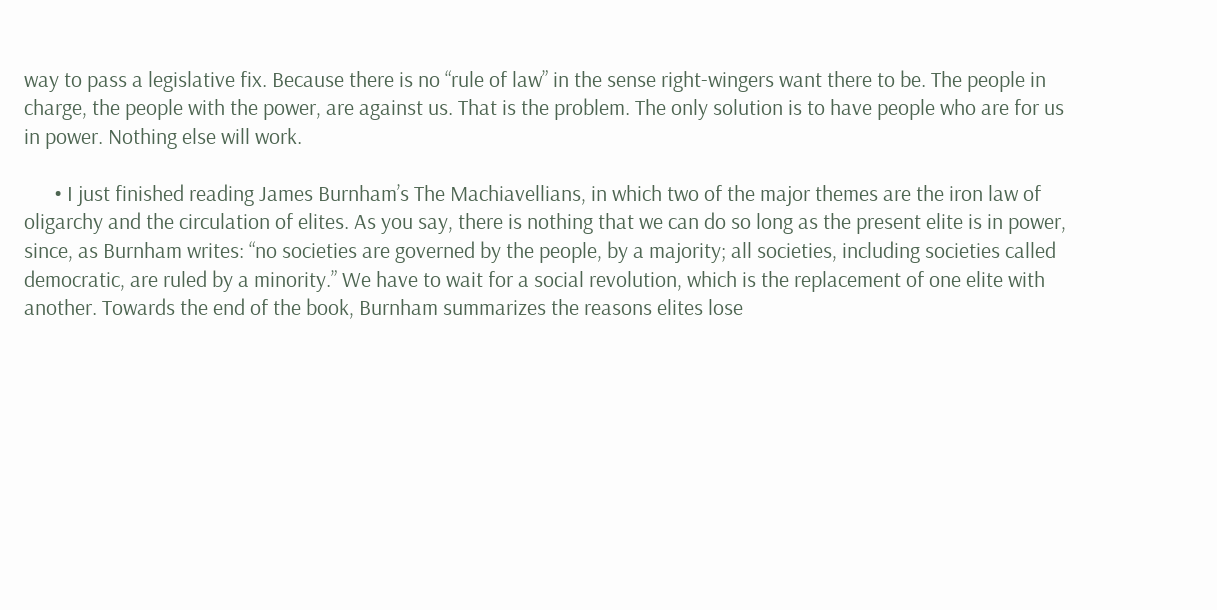way to pass a legislative fix. Because there is no “rule of law” in the sense right-wingers want there to be. The people in charge, the people with the power, are against us. That is the problem. The only solution is to have people who are for us in power. Nothing else will work.

      • I just finished reading James Burnham’s The Machiavellians, in which two of the major themes are the iron law of oligarchy and the circulation of elites. As you say, there is nothing that we can do so long as the present elite is in power, since, as Burnham writes: “no societies are governed by the people, by a majority; all societies, including societies called democratic, are ruled by a minority.” We have to wait for a social revolution, which is the replacement of one elite with another. Towards the end of the book, Burnham summarizes the reasons elites lose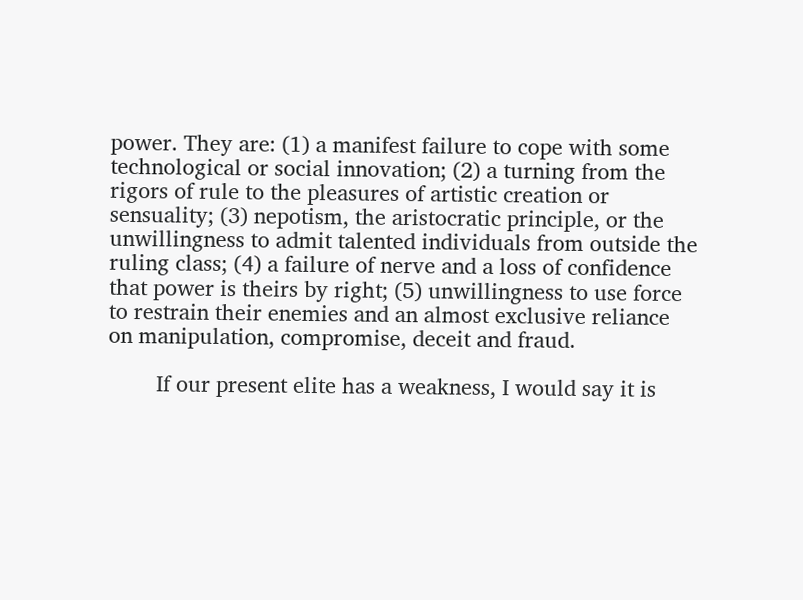power. They are: (1) a manifest failure to cope with some technological or social innovation; (2) a turning from the rigors of rule to the pleasures of artistic creation or sensuality; (3) nepotism, the aristocratic principle, or the unwillingness to admit talented individuals from outside the ruling class; (4) a failure of nerve and a loss of confidence that power is theirs by right; (5) unwillingness to use force to restrain their enemies and an almost exclusive reliance on manipulation, compromise, deceit and fraud.

        If our present elite has a weakness, I would say it is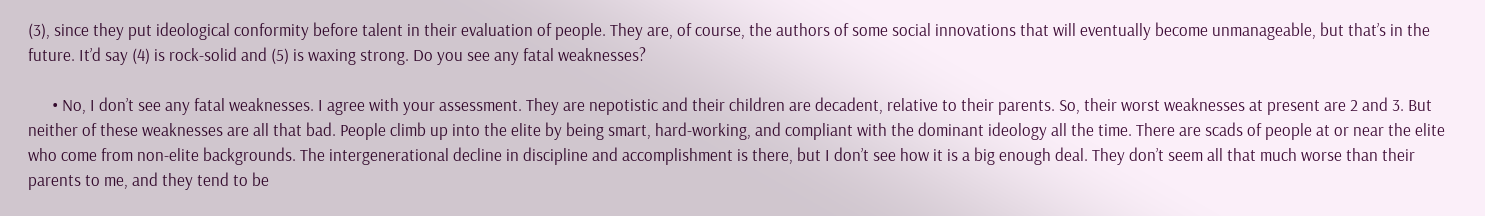(3), since they put ideological conformity before talent in their evaluation of people. They are, of course, the authors of some social innovations that will eventually become unmanageable, but that’s in the future. It’d say (4) is rock-solid and (5) is waxing strong. Do you see any fatal weaknesses?

      • No, I don’t see any fatal weaknesses. I agree with your assessment. They are nepotistic and their children are decadent, relative to their parents. So, their worst weaknesses at present are 2 and 3. But neither of these weaknesses are all that bad. People climb up into the elite by being smart, hard-working, and compliant with the dominant ideology all the time. There are scads of people at or near the elite who come from non-elite backgrounds. The intergenerational decline in discipline and accomplishment is there, but I don’t see how it is a big enough deal. They don’t seem all that much worse than their parents to me, and they tend to be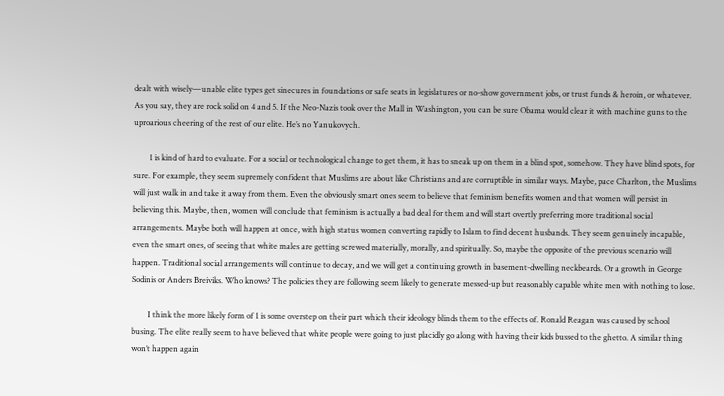dealt with wisely—unable elite types get sinecures in foundations or safe seats in legislatures or no-show government jobs, or trust funds & heroin, or whatever. As you say, they are rock solid on 4 and 5. If the Neo-Nazis took over the Mall in Washington, you can be sure Obama would clear it with machine guns to the uproarious cheering of the rest of our elite. He’s no Yanukovych.

        1 is kind of hard to evaluate. For a social or technological change to get them, it has to sneak up on them in a blind spot, somehow. They have blind spots, for sure. For example, they seem supremely confident that Muslims are about like Christians and are corruptible in similar ways. Maybe, pace Charlton, the Muslims will just walk in and take it away from them. Even the obviously smart ones seem to believe that feminism benefits women and that women will persist in believing this. Maybe, then, women will conclude that feminism is actually a bad deal for them and will start overtly preferring more traditional social arrangements. Maybe both will happen at once, with high status women converting rapidly to Islam to find decent husbands. They seem genuinely incapable, even the smart ones, of seeing that white males are getting screwed materially, morally, and spiritually. So, maybe the opposite of the previous scenario will happen. Traditional social arrangements will continue to decay, and we will get a continuing growth in basement-dwelling neckbeards. Or a growth in George Sodinis or Anders Breiviks. Who knows? The policies they are following seem likely to generate messed-up but reasonably capable white men with nothing to lose.

        I think the more likely form of 1 is some overstep on their part which their ideology blinds them to the effects of. Ronald Reagan was caused by school busing. The elite really seem to have believed that white people were going to just placidly go along with having their kids bussed to the ghetto. A similar thing won’t happen again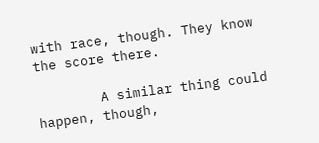with race, though. They know the score there.

        A similar thing could happen, though,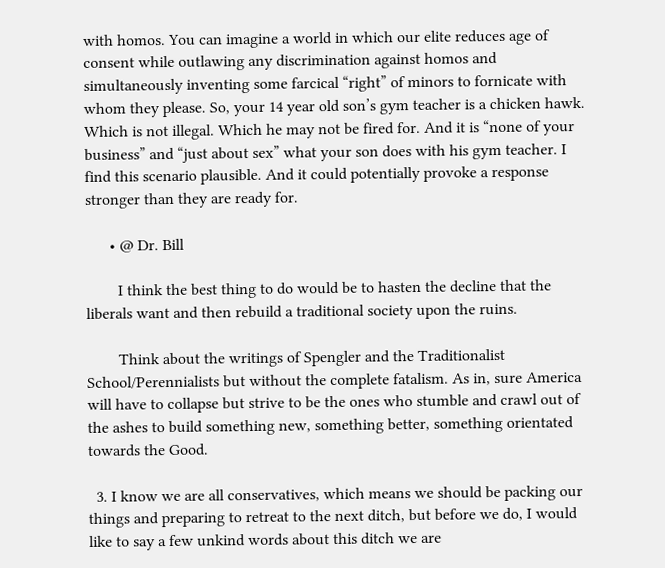with homos. You can imagine a world in which our elite reduces age of consent while outlawing any discrimination against homos and simultaneously inventing some farcical “right” of minors to fornicate with whom they please. So, your 14 year old son’s gym teacher is a chicken hawk. Which is not illegal. Which he may not be fired for. And it is “none of your business” and “just about sex” what your son does with his gym teacher. I find this scenario plausible. And it could potentially provoke a response stronger than they are ready for.

      • @ Dr. Bill

        I think the best thing to do would be to hasten the decline that the liberals want and then rebuild a traditional society upon the ruins.

        Think about the writings of Spengler and the Traditionalist School/Perennialists but without the complete fatalism. As in, sure America will have to collapse but strive to be the ones who stumble and crawl out of the ashes to build something new, something better, something orientated towards the Good.

  3. I know we are all conservatives, which means we should be packing our things and preparing to retreat to the next ditch, but before we do, I would like to say a few unkind words about this ditch we are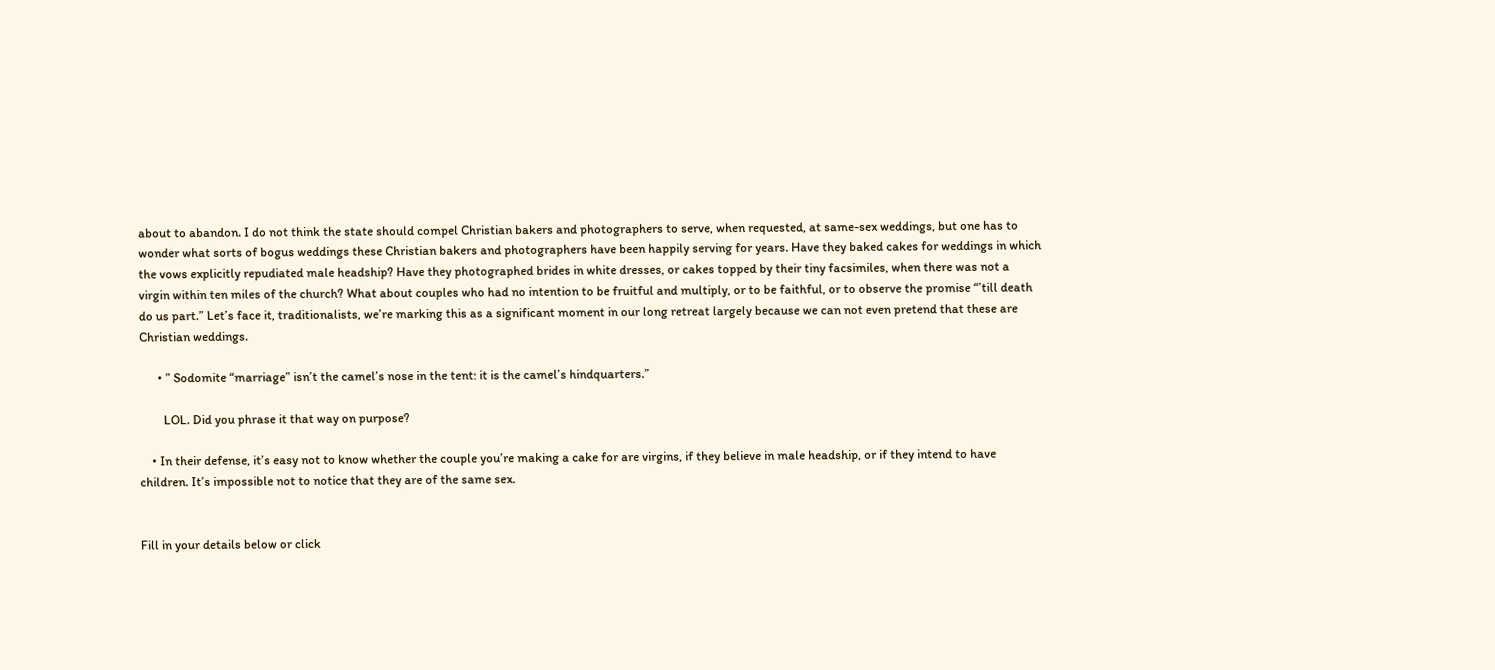about to abandon. I do not think the state should compel Christian bakers and photographers to serve, when requested, at same-sex weddings, but one has to wonder what sorts of bogus weddings these Christian bakers and photographers have been happily serving for years. Have they baked cakes for weddings in which the vows explicitly repudiated male headship? Have they photographed brides in white dresses, or cakes topped by their tiny facsimiles, when there was not a virgin within ten miles of the church? What about couples who had no intention to be fruitful and multiply, or to be faithful, or to observe the promise “’till death do us part.” Let’s face it, traditionalists, we’re marking this as a significant moment in our long retreat largely because we can not even pretend that these are Christian weddings.

      • ” Sodomite “marriage” isn’t the camel’s nose in the tent: it is the camel’s hindquarters.”

        LOL. Did you phrase it that way on purpose?

    • In their defense, it’s easy not to know whether the couple you’re making a cake for are virgins, if they believe in male headship, or if they intend to have children. It’s impossible not to notice that they are of the same sex.


Fill in your details below or click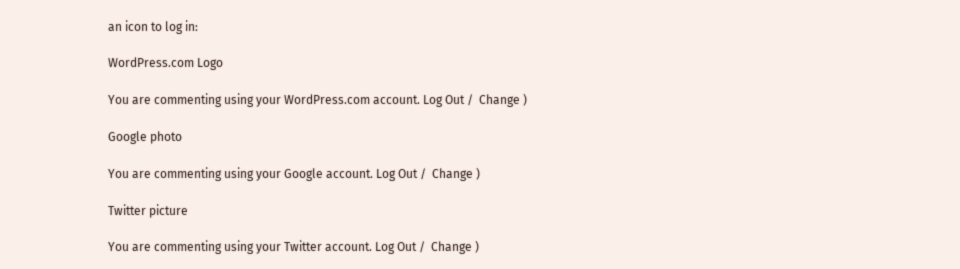an icon to log in:

WordPress.com Logo

You are commenting using your WordPress.com account. Log Out /  Change )

Google photo

You are commenting using your Google account. Log Out /  Change )

Twitter picture

You are commenting using your Twitter account. Log Out /  Change )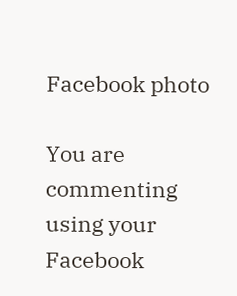Facebook photo

You are commenting using your Facebook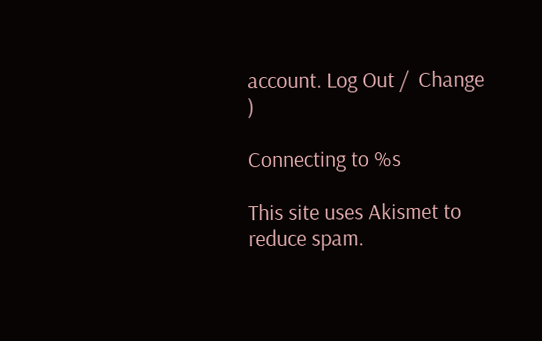account. Log Out /  Change )

Connecting to %s

This site uses Akismet to reduce spam.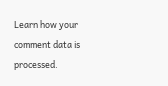Learn how your comment data is processed.